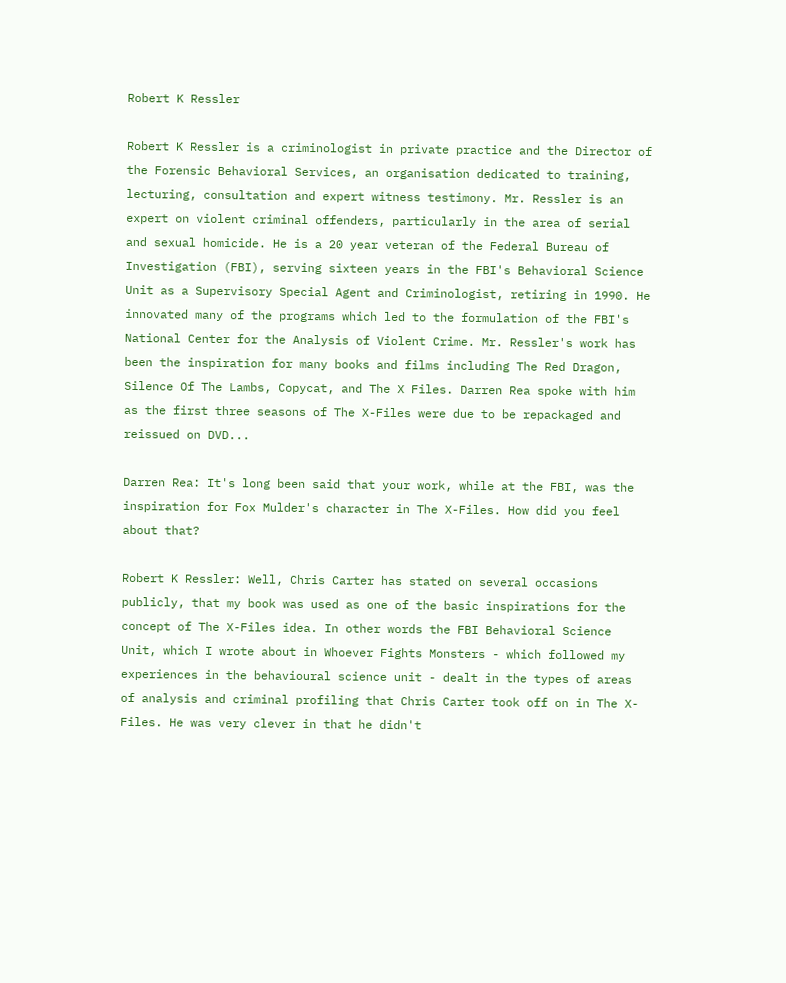Robert K Ressler

Robert K Ressler is a criminologist in private practice and the Director of the Forensic Behavioral Services, an organisation dedicated to training, lecturing, consultation and expert witness testimony. Mr. Ressler is an expert on violent criminal offenders, particularly in the area of serial and sexual homicide. He is a 20 year veteran of the Federal Bureau of Investigation (FBI), serving sixteen years in the FBI's Behavioral Science Unit as a Supervisory Special Agent and Criminologist, retiring in 1990. He innovated many of the programs which led to the formulation of the FBI's National Center for the Analysis of Violent Crime. Mr. Ressler's work has been the inspiration for many books and films including The Red Dragon, Silence Of The Lambs, Copycat, and The X Files. Darren Rea spoke with him as the first three seasons of The X-Files were due to be repackaged and reissued on DVD...

Darren Rea: It's long been said that your work, while at the FBI, was the inspiration for Fox Mulder's character in The X-Files. How did you feel about that?

Robert K Ressler: Well, Chris Carter has stated on several occasions publicly, that my book was used as one of the basic inspirations for the concept of The X-Files idea. In other words the FBI Behavioral Science Unit, which I wrote about in Whoever Fights Monsters - which followed my experiences in the behavioural science unit - dealt in the types of areas of analysis and criminal profiling that Chris Carter took off on in The X-Files. He was very clever in that he didn't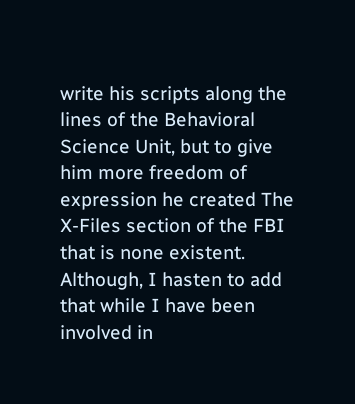write his scripts along the lines of the Behavioral Science Unit, but to give him more freedom of expression he created The X-Files section of the FBI that is none existent. Although, I hasten to add that while I have been involved in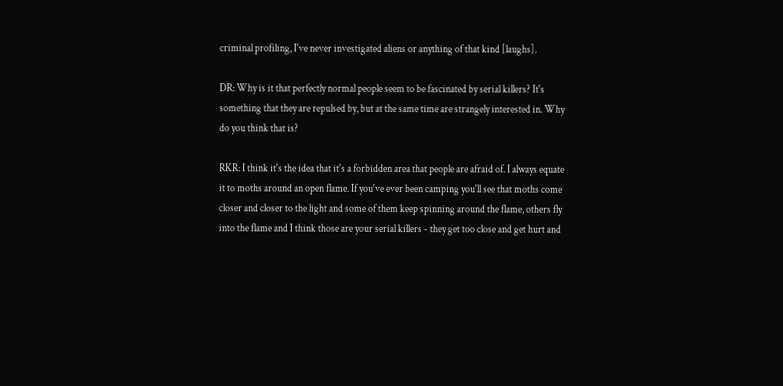criminal profiling, I've never investigated aliens or anything of that kind [laughs].

DR: Why is it that perfectly normal people seem to be fascinated by serial killers? It's something that they are repulsed by, but at the same time are strangely interested in. Why do you think that is?

RKR: I think it's the idea that it's a forbidden area that people are afraid of. I always equate it to moths around an open flame. If you've ever been camping you'll see that moths come closer and closer to the light and some of them keep spinning around the flame, others fly into the flame and I think those are your serial killers - they get too close and get hurt and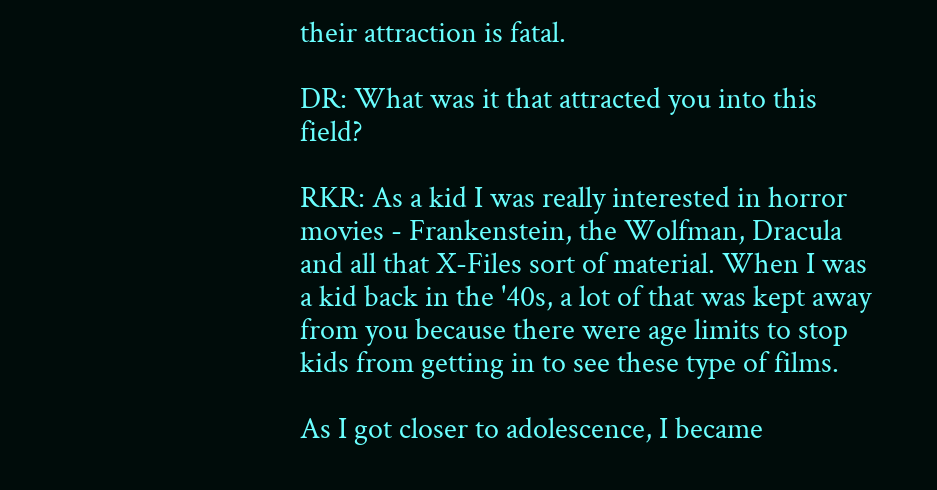their attraction is fatal.

DR: What was it that attracted you into this field?

RKR: As a kid I was really interested in horror movies - Frankenstein, the Wolfman, Dracula and all that X-Files sort of material. When I was a kid back in the '40s, a lot of that was kept away from you because there were age limits to stop kids from getting in to see these type of films.

As I got closer to adolescence, I became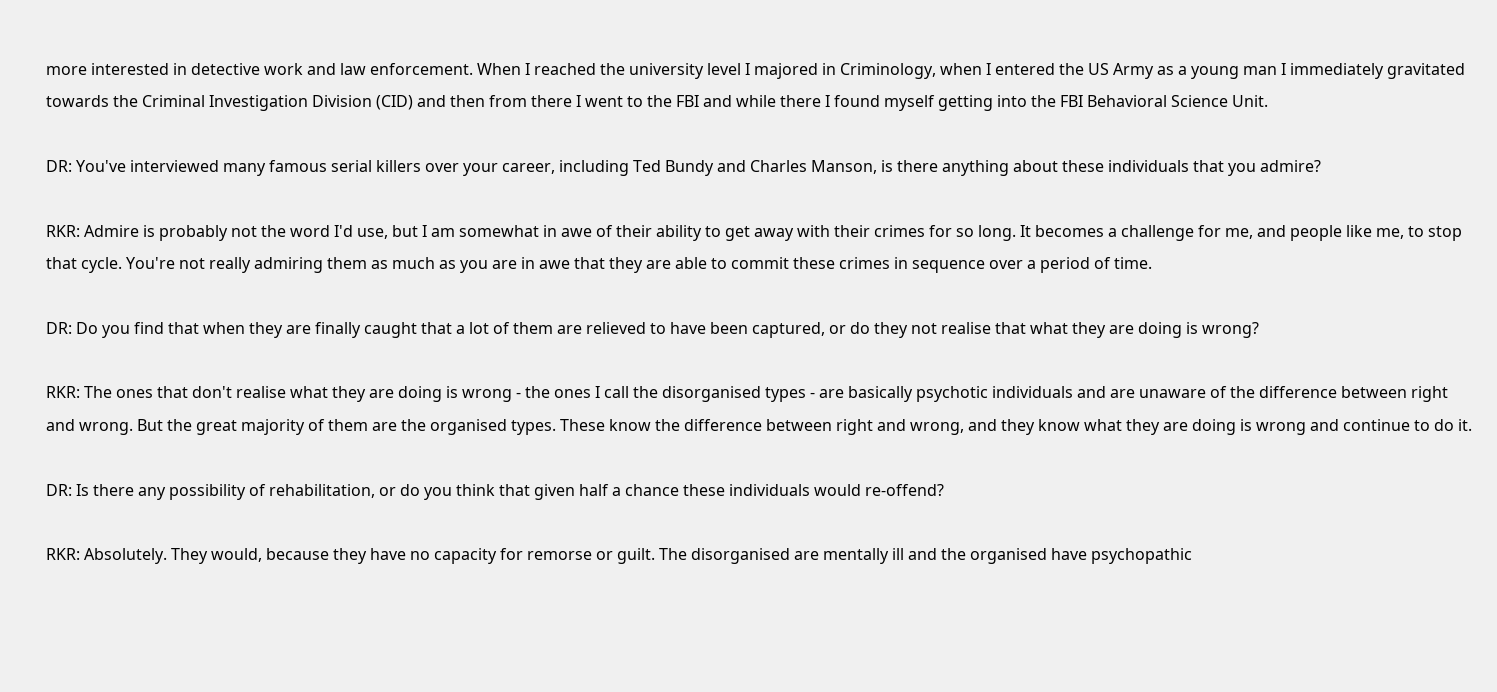more interested in detective work and law enforcement. When I reached the university level I majored in Criminology, when I entered the US Army as a young man I immediately gravitated towards the Criminal Investigation Division (CID) and then from there I went to the FBI and while there I found myself getting into the FBI Behavioral Science Unit.

DR: You've interviewed many famous serial killers over your career, including Ted Bundy and Charles Manson, is there anything about these individuals that you admire?

RKR: Admire is probably not the word I'd use, but I am somewhat in awe of their ability to get away with their crimes for so long. It becomes a challenge for me, and people like me, to stop that cycle. You're not really admiring them as much as you are in awe that they are able to commit these crimes in sequence over a period of time.

DR: Do you find that when they are finally caught that a lot of them are relieved to have been captured, or do they not realise that what they are doing is wrong?

RKR: The ones that don't realise what they are doing is wrong - the ones I call the disorganised types - are basically psychotic individuals and are unaware of the difference between right and wrong. But the great majority of them are the organised types. These know the difference between right and wrong, and they know what they are doing is wrong and continue to do it.

DR: Is there any possibility of rehabilitation, or do you think that given half a chance these individuals would re-offend?

RKR: Absolutely. They would, because they have no capacity for remorse or guilt. The disorganised are mentally ill and the organised have psychopathic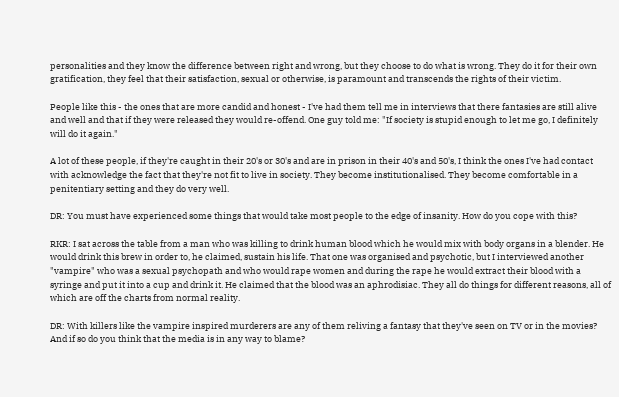personalities and they know the difference between right and wrong, but they choose to do what is wrong. They do it for their own gratification, they feel that their satisfaction, sexual or otherwise, is paramount and transcends the rights of their victim.

People like this - the ones that are more candid and honest - I've had them tell me in interviews that there fantasies are still alive and well and that if they were released they would re-offend. One guy told me: "If society is stupid enough to let me go, I definitely will do it again."

A lot of these people, if they're caught in their 20's or 30's and are in prison in their 40's and 50's, I think the ones I've had contact with acknowledge the fact that they're not fit to live in society. They become institutionalised. They become comfortable in a penitentiary setting and they do very well.

DR: You must have experienced some things that would take most people to the edge of insanity. How do you cope with this?

RKR: I sat across the table from a man who was killing to drink human blood which he would mix with body organs in a blender. He would drink this brew in order to, he claimed, sustain his life. That one was organised and psychotic, but I interviewed another "vampire" who was a sexual psychopath and who would rape women and during the rape he would extract their blood with a syringe and put it into a cup and drink it. He claimed that the blood was an aphrodisiac. They all do things for different reasons, all of which are off the charts from normal reality.

DR: With killers like the vampire inspired murderers are any of them reliving a fantasy that they've seen on TV or in the movies? And if so do you think that the media is in any way to blame?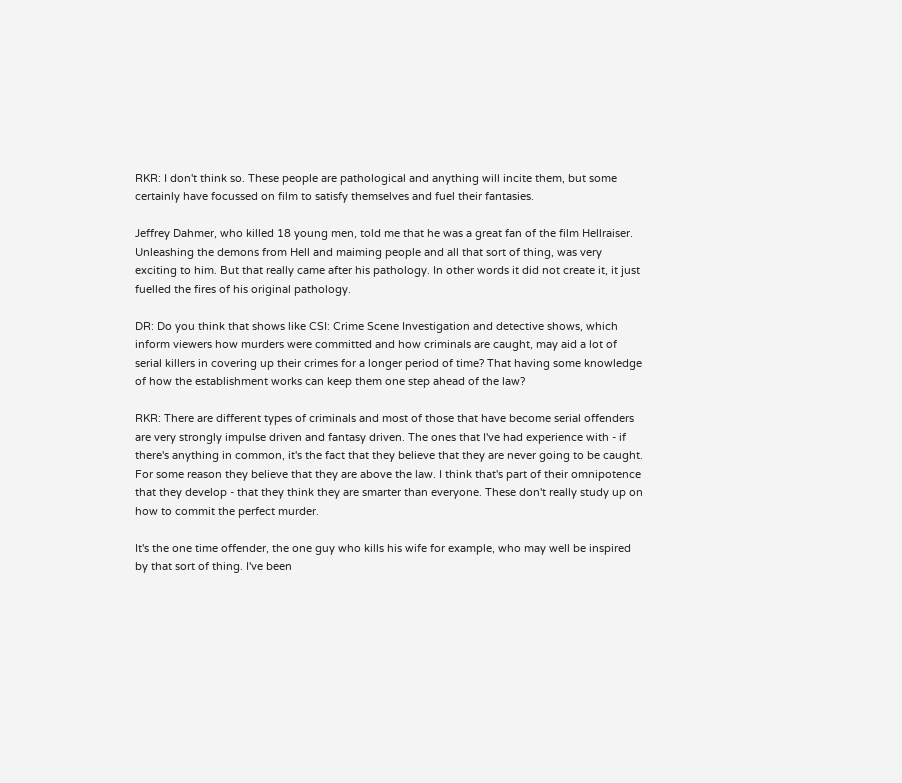RKR: I don't think so. These people are pathological and anything will incite them, but some certainly have focussed on film to satisfy themselves and fuel their fantasies.

Jeffrey Dahmer, who killed 18 young men, told me that he was a great fan of the film Hellraiser. Unleashing the demons from Hell and maiming people and all that sort of thing, was very exciting to him. But that really came after his pathology. In other words it did not create it, it just fuelled the fires of his original pathology.

DR: Do you think that shows like CSI: Crime Scene Investigation and detective shows, which inform viewers how murders were committed and how criminals are caught, may aid a lot of serial killers in covering up their crimes for a longer period of time? That having some knowledge of how the establishment works can keep them one step ahead of the law?

RKR: There are different types of criminals and most of those that have become serial offenders are very strongly impulse driven and fantasy driven. The ones that I've had experience with - if there's anything in common, it's the fact that they believe that they are never going to be caught. For some reason they believe that they are above the law. I think that's part of their omnipotence that they develop - that they think they are smarter than everyone. These don't really study up on how to commit the perfect murder.

It's the one time offender, the one guy who kills his wife for example, who may well be inspired by that sort of thing. I've been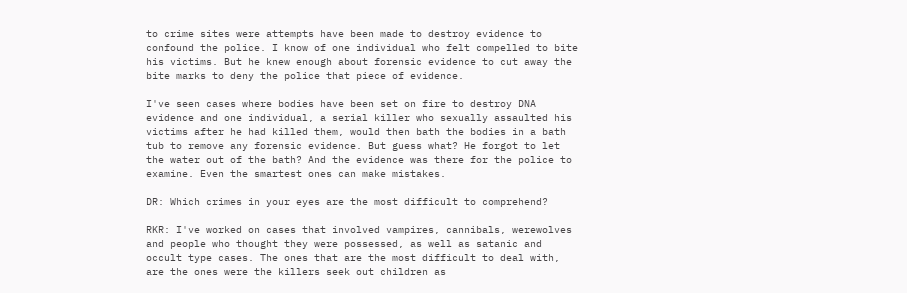to crime sites were attempts have been made to destroy evidence to confound the police. I know of one individual who felt compelled to bite his victims. But he knew enough about forensic evidence to cut away the bite marks to deny the police that piece of evidence.

I've seen cases where bodies have been set on fire to destroy DNA evidence and one individual, a serial killer who sexually assaulted his victims after he had killed them, would then bath the bodies in a bath tub to remove any forensic evidence. But guess what? He forgot to let the water out of the bath? And the evidence was there for the police to examine. Even the smartest ones can make mistakes.

DR: Which crimes in your eyes are the most difficult to comprehend?

RKR: I've worked on cases that involved vampires, cannibals, werewolves and people who thought they were possessed, as well as satanic and occult type cases. The ones that are the most difficult to deal with, are the ones were the killers seek out children as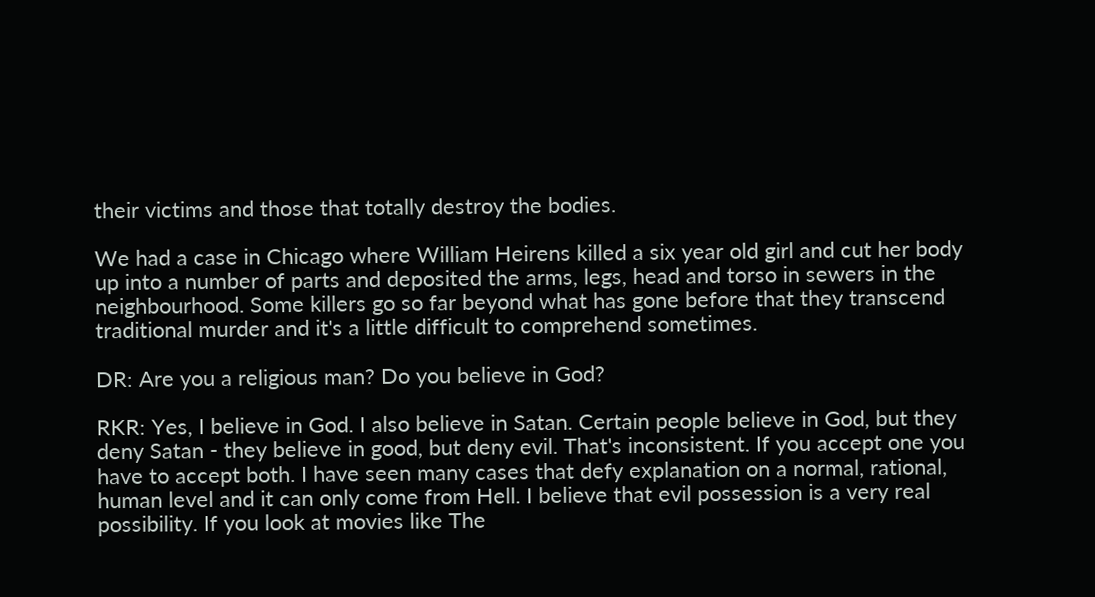their victims and those that totally destroy the bodies.

We had a case in Chicago where William Heirens killed a six year old girl and cut her body up into a number of parts and deposited the arms, legs, head and torso in sewers in the neighbourhood. Some killers go so far beyond what has gone before that they transcend traditional murder and it's a little difficult to comprehend sometimes.

DR: Are you a religious man? Do you believe in God?

RKR: Yes, I believe in God. I also believe in Satan. Certain people believe in God, but they deny Satan - they believe in good, but deny evil. That's inconsistent. If you accept one you have to accept both. I have seen many cases that defy explanation on a normal, rational, human level and it can only come from Hell. I believe that evil possession is a very real possibility. If you look at movies like The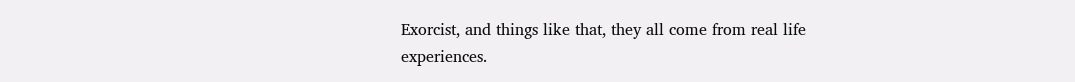Exorcist, and things like that, they all come from real life experiences.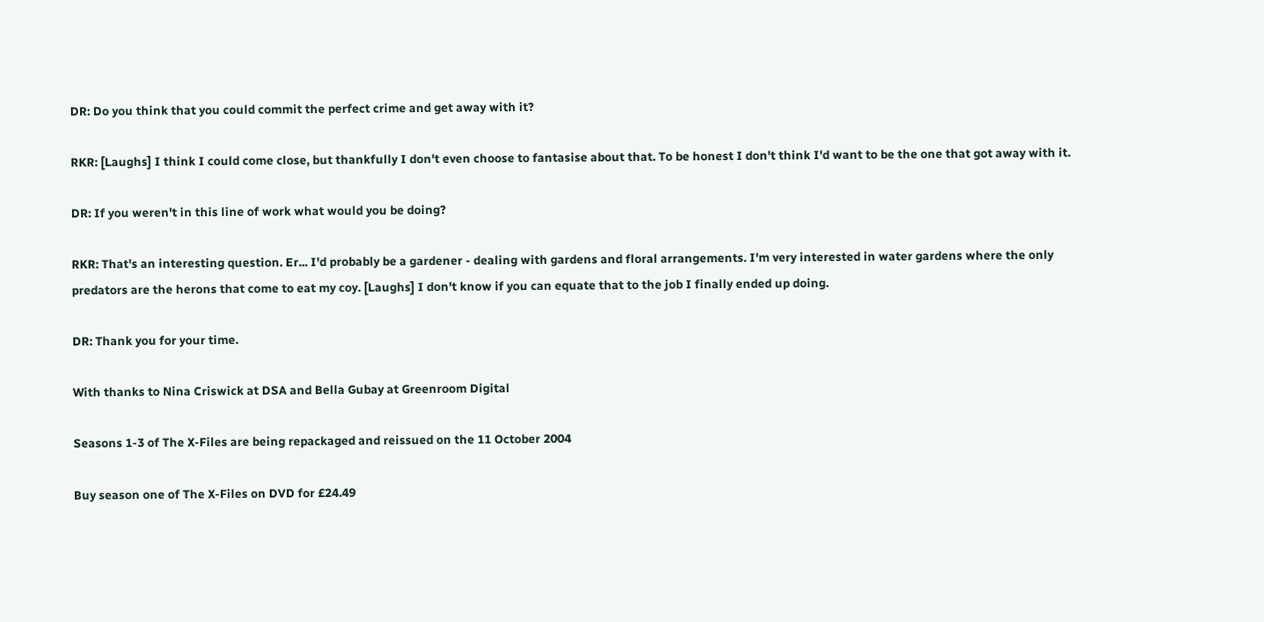DR: Do you think that you could commit the perfect crime and get away with it?

RKR: [Laughs] I think I could come close, but thankfully I don't even choose to fantasise about that. To be honest I don't think I'd want to be the one that got away with it.

DR: If you weren't in this line of work what would you be doing?

RKR: That's an interesting question. Er... I'd probably be a gardener - dealing with gardens and floral arrangements. I'm very interested in water gardens where the only predators are the herons that come to eat my coy. [Laughs] I don't know if you can equate that to the job I finally ended up doing.

DR: Thank you for your time.

With thanks to Nina Criswick at DSA and Bella Gubay at Greenroom Digital

Seasons 1-3 of The X-Files are being repackaged and reissued on the 11 October 2004

Buy season one of The X-Files on DVD for £24.49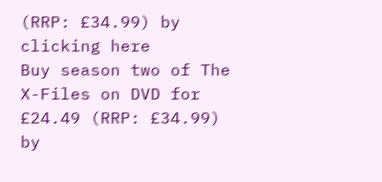(RRP: £34.99) by clicking here
Buy season two of The X-Files on DVD for £24.49 (RRP: £34.99) by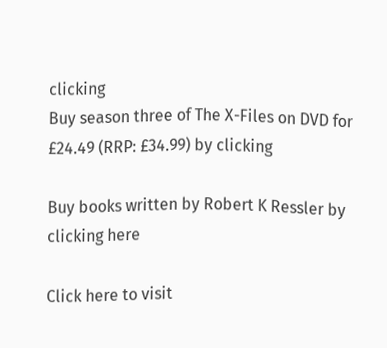clicking
Buy season three of The X-Files on DVD for £24.49 (RRP: £34.99) by clicking

Buy books written by Robert K Ressler by clicking here

Click here to visit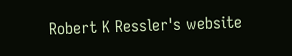Robert K Ressler's website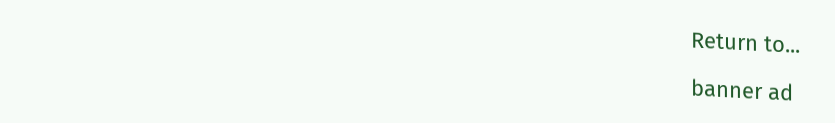Return to...

banner ad